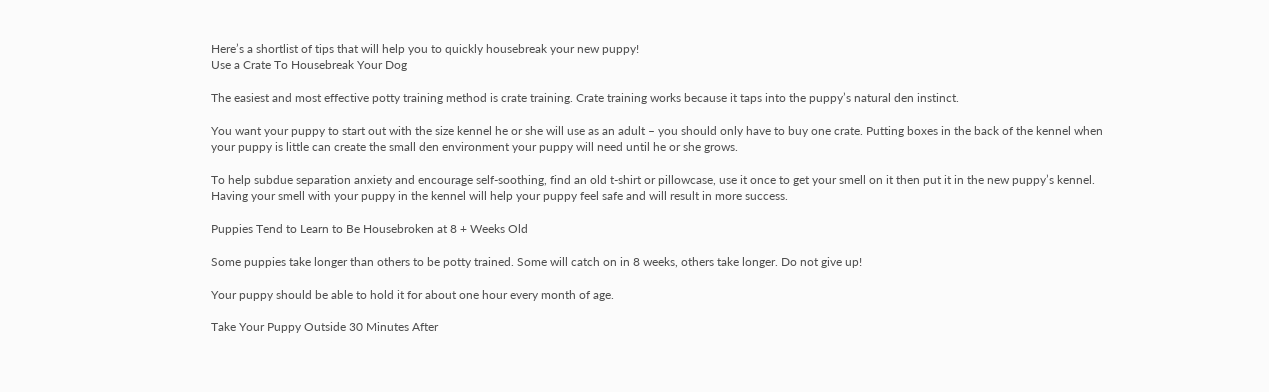Here’s a shortlist of tips that will help you to quickly housebreak your new puppy!
Use a Crate To Housebreak Your Dog

The easiest and most effective potty training method is crate training. Crate training works because it taps into the puppy’s natural den instinct.

You want your puppy to start out with the size kennel he or she will use as an adult – you should only have to buy one crate. Putting boxes in the back of the kennel when your puppy is little can create the small den environment your puppy will need until he or she grows.

To help subdue separation anxiety and encourage self-soothing, find an old t-shirt or pillowcase, use it once to get your smell on it then put it in the new puppy’s kennel. Having your smell with your puppy in the kennel will help your puppy feel safe and will result in more success.

Puppies Tend to Learn to Be Housebroken at 8 + Weeks Old

Some puppies take longer than others to be potty trained. Some will catch on in 8 weeks, others take longer. Do not give up!

Your puppy should be able to hold it for about one hour every month of age.

Take Your Puppy Outside 30 Minutes After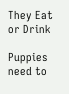They Eat or Drink

Puppies need to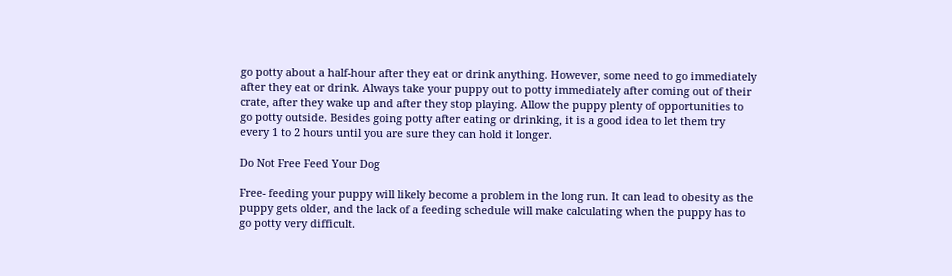go potty about a half-hour after they eat or drink anything. However, some need to go immediately after they eat or drink. Always take your puppy out to potty immediately after coming out of their crate, after they wake up and after they stop playing. Allow the puppy plenty of opportunities to go potty outside. Besides going potty after eating or drinking, it is a good idea to let them try every 1 to 2 hours until you are sure they can hold it longer.

Do Not Free Feed Your Dog

Free- feeding your puppy will likely become a problem in the long run. It can lead to obesity as the puppy gets older, and the lack of a feeding schedule will make calculating when the puppy has to go potty very difficult.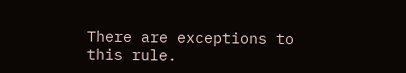There are exceptions to this rule.